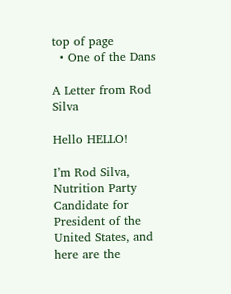top of page
  • One of the Dans

A Letter from Rod Silva

Hello HELLO!

I’m Rod Silva, Nutrition Party Candidate for President of the United States, and here are the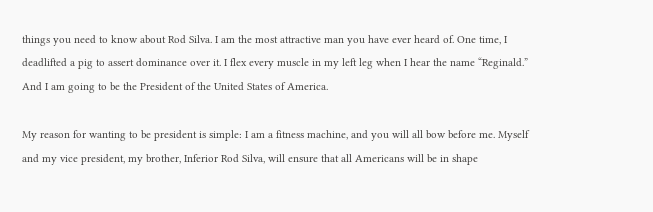things you need to know about Rod Silva. I am the most attractive man you have ever heard of. One time, I deadlifted a pig to assert dominance over it. I flex every muscle in my left leg when I hear the name “Reginald.” And I am going to be the President of the United States of America.

My reason for wanting to be president is simple: I am a fitness machine, and you will all bow before me. Myself and my vice president, my brother, Inferior Rod Silva, will ensure that all Americans will be in shape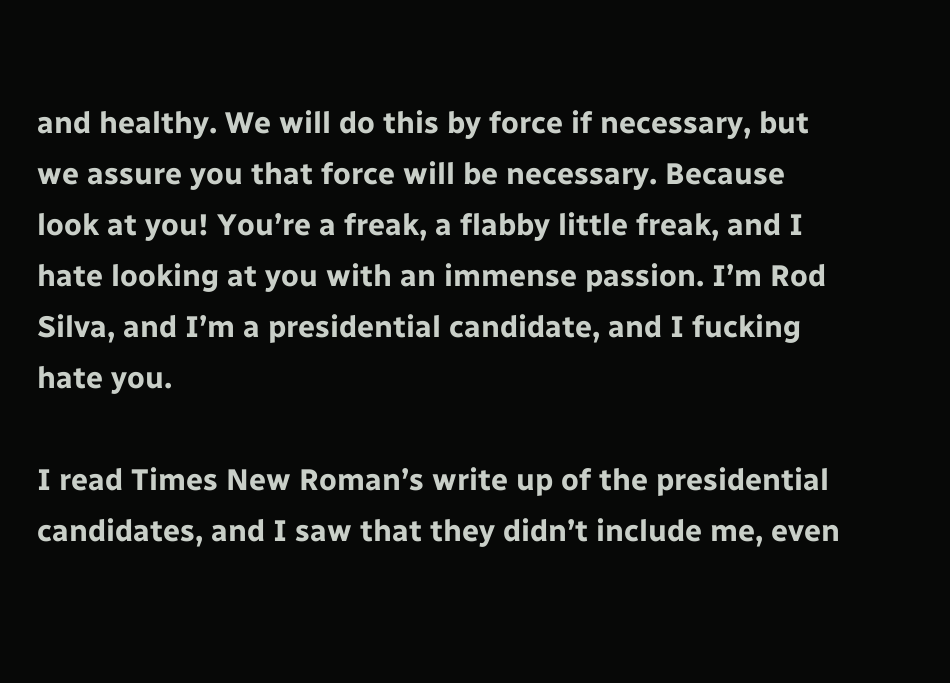and healthy. We will do this by force if necessary, but we assure you that force will be necessary. Because look at you! You’re a freak, a flabby little freak, and I hate looking at you with an immense passion. I’m Rod Silva, and I’m a presidential candidate, and I fucking hate you.

I read Times New Roman’s write up of the presidential candidates, and I saw that they didn’t include me, even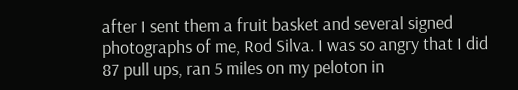after I sent them a fruit basket and several signed photographs of me, Rod Silva. I was so angry that I did 87 pull ups, ran 5 miles on my peloton in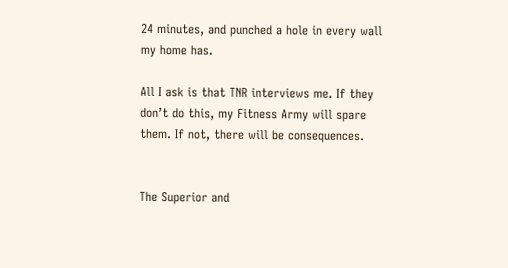24 minutes, and punched a hole in every wall my home has.

All I ask is that TNR interviews me. If they don’t do this, my Fitness Army will spare them. If not, there will be consequences.


The Superior and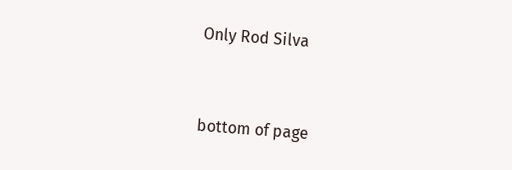Only Rod Silva



bottom of page